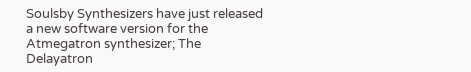Soulsby Synthesizers have just released a new software version for the Atmegatron synthesizer; The Delayatron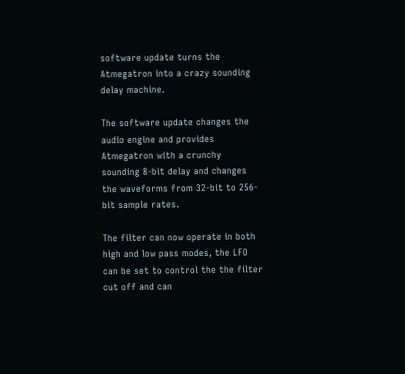software update turns the Atmegatron into a crazy sounding delay machine.

The software update changes the audio engine and provides Atmegatron with a crunchy sounding 8-bit delay and changes the waveforms from 32-bit to 256-bit sample rates.

The filter can now operate in both high and low pass modes, the LFO can be set to control the the filter cut off and can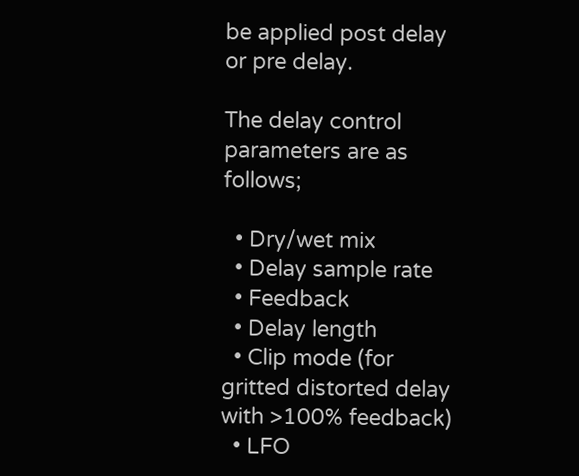be applied post delay or pre delay.

The delay control parameters are as follows;

  • Dry/wet mix
  • Delay sample rate
  • Feedback
  • Delay length
  • Clip mode (for gritted distorted delay with >100% feedback)
  • LFO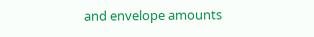and envelope amounts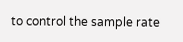to control the sample rate